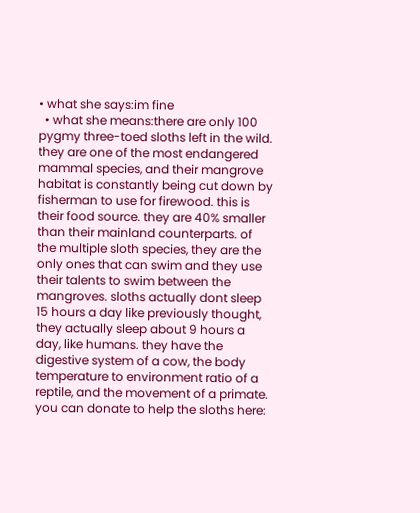• what she says:im fine
  • what she means:there are only 100 pygmy three-toed sloths left in the wild. they are one of the most endangered mammal species, and their mangrove habitat is constantly being cut down by fisherman to use for firewood. this is their food source. they are 40% smaller than their mainland counterparts. of the multiple sloth species, they are the only ones that can swim and they use their talents to swim between the mangroves. sloths actually dont sleep 15 hours a day like previously thought, they actually sleep about 9 hours a day, like humans. they have the digestive system of a cow, the body temperature to environment ratio of a reptile, and the movement of a primate. you can donate to help the sloths here: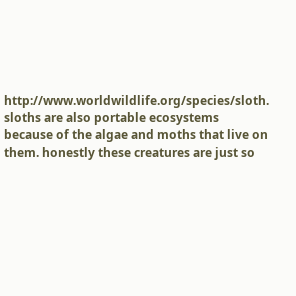http://www.worldwildlife.org/species/sloth. sloths are also portable ecosystems because of the algae and moths that live on them. honestly these creatures are just so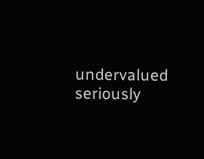undervalued seriously